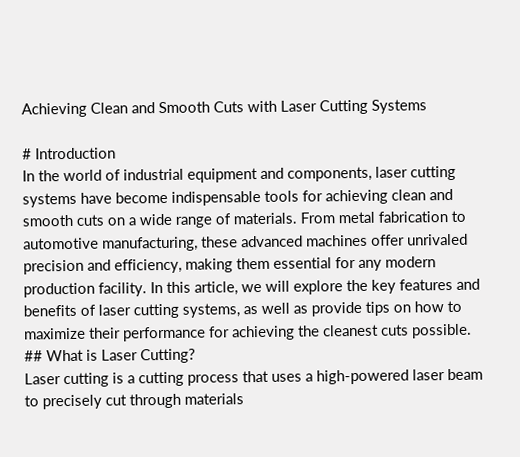Achieving Clean and Smooth Cuts with Laser Cutting Systems

# Introduction
In the world of industrial equipment and components, laser cutting systems have become indispensable tools for achieving clean and smooth cuts on a wide range of materials. From metal fabrication to automotive manufacturing, these advanced machines offer unrivaled precision and efficiency, making them essential for any modern production facility. In this article, we will explore the key features and benefits of laser cutting systems, as well as provide tips on how to maximize their performance for achieving the cleanest cuts possible.
## What is Laser Cutting?
Laser cutting is a cutting process that uses a high-powered laser beam to precisely cut through materials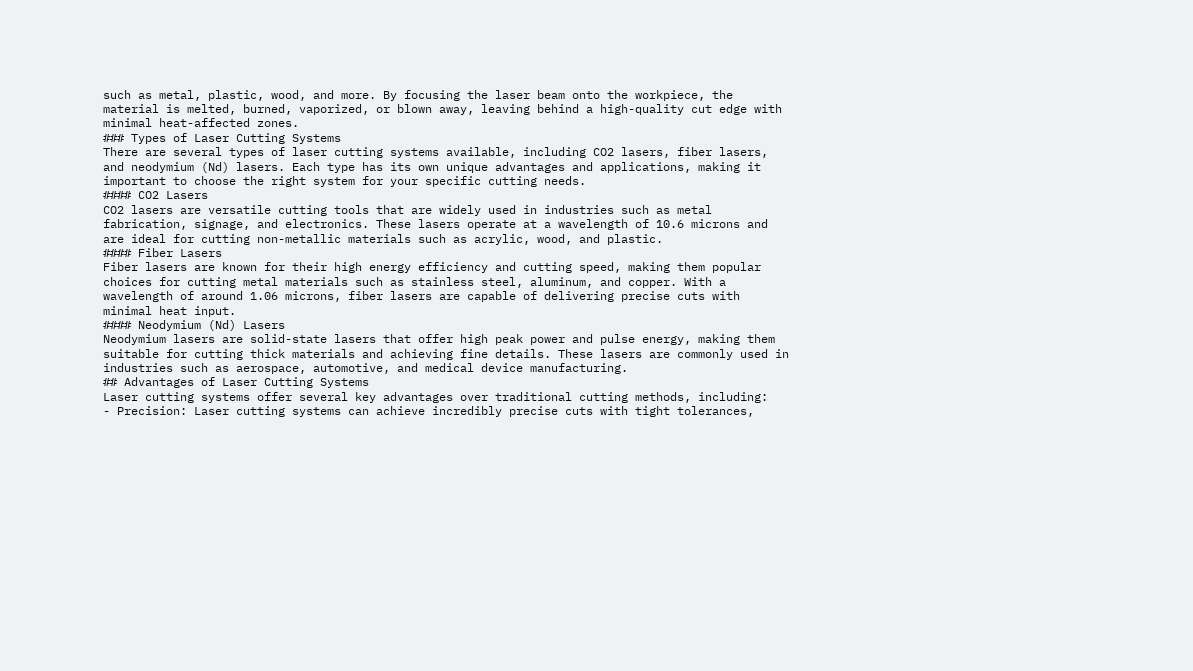such as metal, plastic, wood, and more. By focusing the laser beam onto the workpiece, the material is melted, burned, vaporized, or blown away, leaving behind a high-quality cut edge with minimal heat-affected zones.
### Types of Laser Cutting Systems
There are several types of laser cutting systems available, including CO2 lasers, fiber lasers, and neodymium (Nd) lasers. Each type has its own unique advantages and applications, making it important to choose the right system for your specific cutting needs.
#### CO2 Lasers
CO2 lasers are versatile cutting tools that are widely used in industries such as metal fabrication, signage, and electronics. These lasers operate at a wavelength of 10.6 microns and are ideal for cutting non-metallic materials such as acrylic, wood, and plastic.
#### Fiber Lasers
Fiber lasers are known for their high energy efficiency and cutting speed, making them popular choices for cutting metal materials such as stainless steel, aluminum, and copper. With a wavelength of around 1.06 microns, fiber lasers are capable of delivering precise cuts with minimal heat input.
#### Neodymium (Nd) Lasers
Neodymium lasers are solid-state lasers that offer high peak power and pulse energy, making them suitable for cutting thick materials and achieving fine details. These lasers are commonly used in industries such as aerospace, automotive, and medical device manufacturing.
## Advantages of Laser Cutting Systems
Laser cutting systems offer several key advantages over traditional cutting methods, including:
- Precision: Laser cutting systems can achieve incredibly precise cuts with tight tolerances,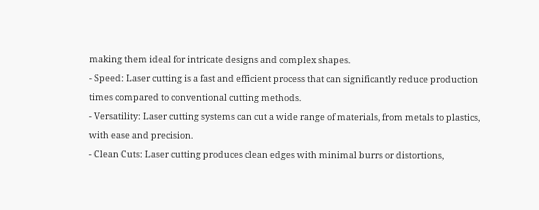making them ideal for intricate designs and complex shapes.
- Speed: Laser cutting is a fast and efficient process that can significantly reduce production times compared to conventional cutting methods.
- Versatility: Laser cutting systems can cut a wide range of materials, from metals to plastics, with ease and precision.
- Clean Cuts: Laser cutting produces clean edges with minimal burrs or distortions,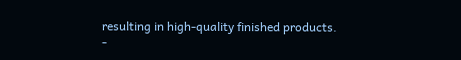resulting in high-quality finished products.
-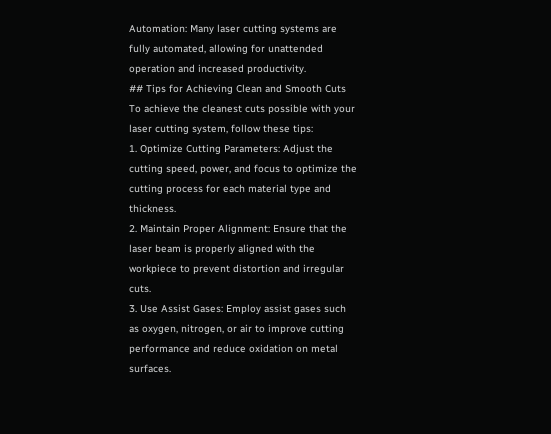Automation: Many laser cutting systems are fully automated, allowing for unattended operation and increased productivity.
## Tips for Achieving Clean and Smooth Cuts
To achieve the cleanest cuts possible with your laser cutting system, follow these tips:
1. Optimize Cutting Parameters: Adjust the cutting speed, power, and focus to optimize the cutting process for each material type and thickness.
2. Maintain Proper Alignment: Ensure that the laser beam is properly aligned with the workpiece to prevent distortion and irregular cuts.
3. Use Assist Gases: Employ assist gases such as oxygen, nitrogen, or air to improve cutting performance and reduce oxidation on metal surfaces.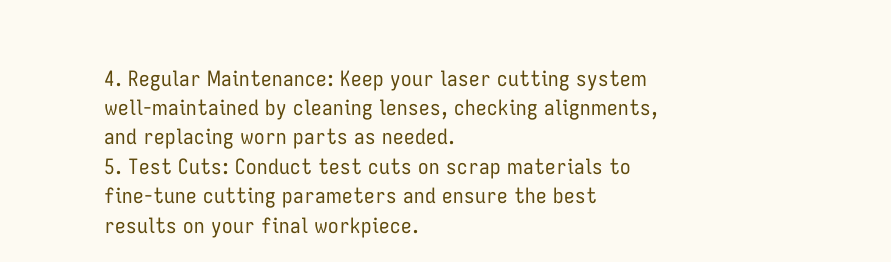4. Regular Maintenance: Keep your laser cutting system well-maintained by cleaning lenses, checking alignments, and replacing worn parts as needed.
5. Test Cuts: Conduct test cuts on scrap materials to fine-tune cutting parameters and ensure the best results on your final workpiece.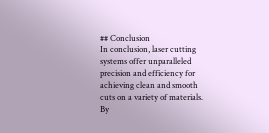## Conclusion
In conclusion, laser cutting systems offer unparalleled precision and efficiency for achieving clean and smooth cuts on a variety of materials. By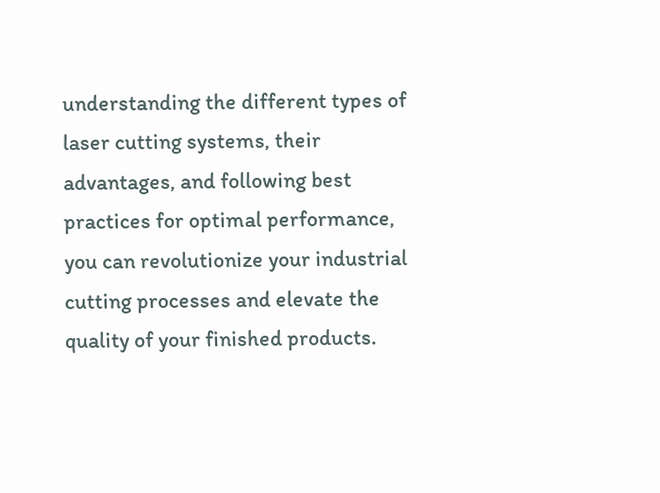understanding the different types of laser cutting systems, their advantages, and following best practices for optimal performance, you can revolutionize your industrial cutting processes and elevate the quality of your finished products.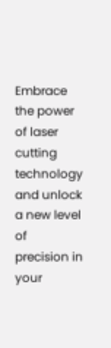Embrace the power of laser cutting technology and unlock a new level of precision in your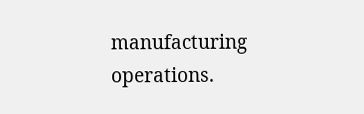manufacturing operations.